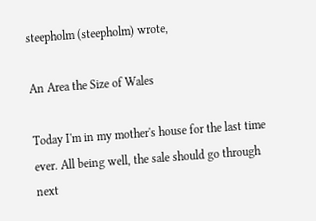steepholm (steepholm) wrote,

An Area the Size of Wales

Today I'm in my mother's house for the last time ever. All being well, the sale should go through next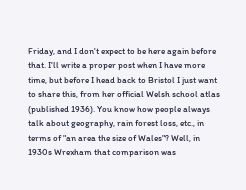Friday, and I don't expect to be here again before that. I'll write a proper post when I have more time, but before I head back to Bristol I just want to share this, from her official Welsh school atlas (published 1936). You know how people always talk about geography, rain forest loss, etc., in terms of "an area the size of Wales"? Well, in 1930s Wrexham that comparison was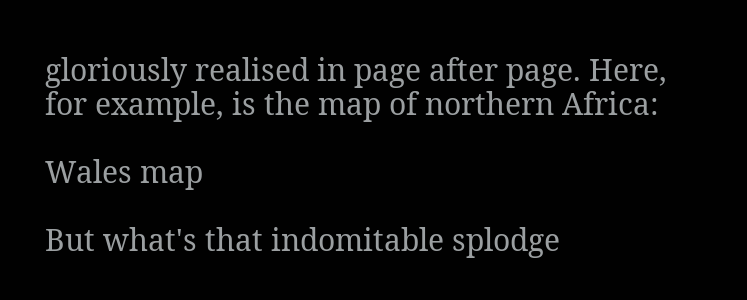gloriously realised in page after page. Here, for example, is the map of northern Africa:

Wales map

But what's that indomitable splodge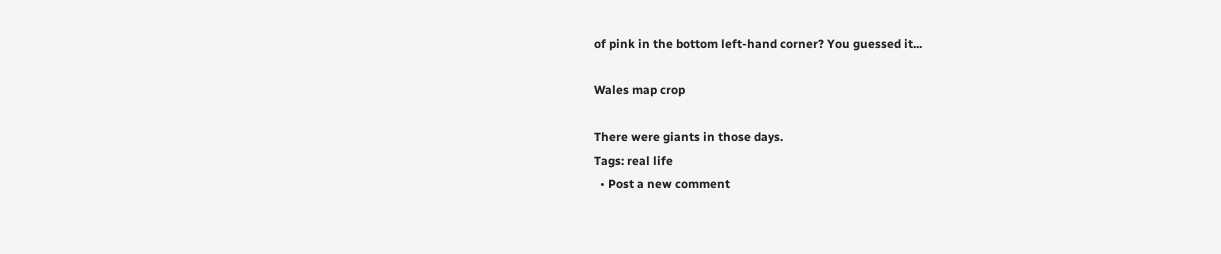of pink in the bottom left-hand corner? You guessed it...

Wales map crop

There were giants in those days.
Tags: real life
  • Post a new comment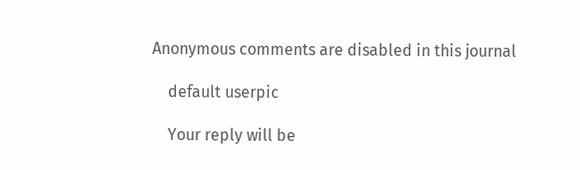Anonymous comments are disabled in this journal

    default userpic

    Your reply will be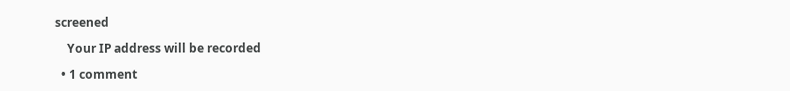screened

    Your IP address will be recorded

  • 1 comment